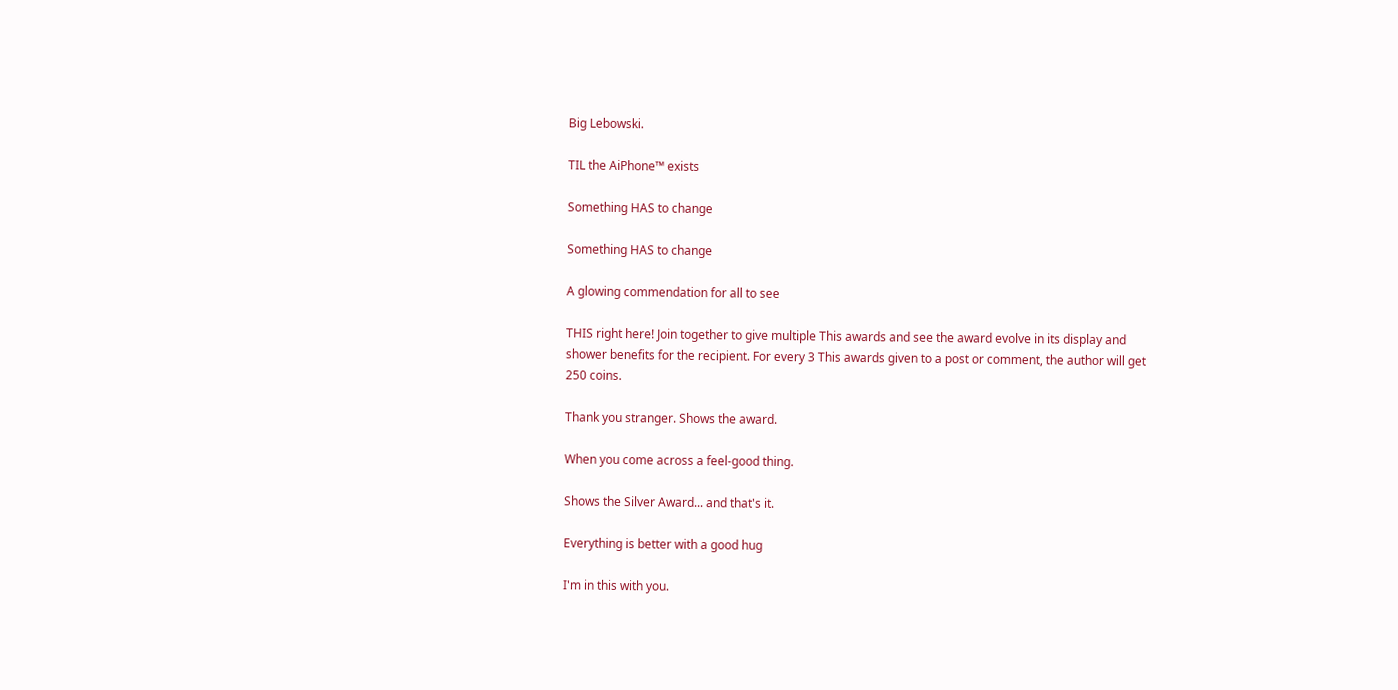Big Lebowski.

TIL the AiPhone™ exists

Something HAS to change

Something HAS to change

A glowing commendation for all to see

THIS right here! Join together to give multiple This awards and see the award evolve in its display and shower benefits for the recipient. For every 3 This awards given to a post or comment, the author will get 250 coins.

Thank you stranger. Shows the award.

When you come across a feel-good thing.

Shows the Silver Award... and that's it.

Everything is better with a good hug

I'm in this with you.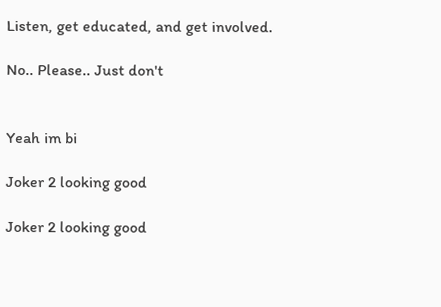Listen, get educated, and get involved.

No.. Please.. Just don't


Yeah im bi

Joker 2 looking good

Joker 2 looking good